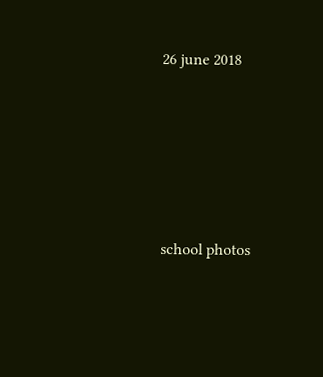26 june 2018






school photos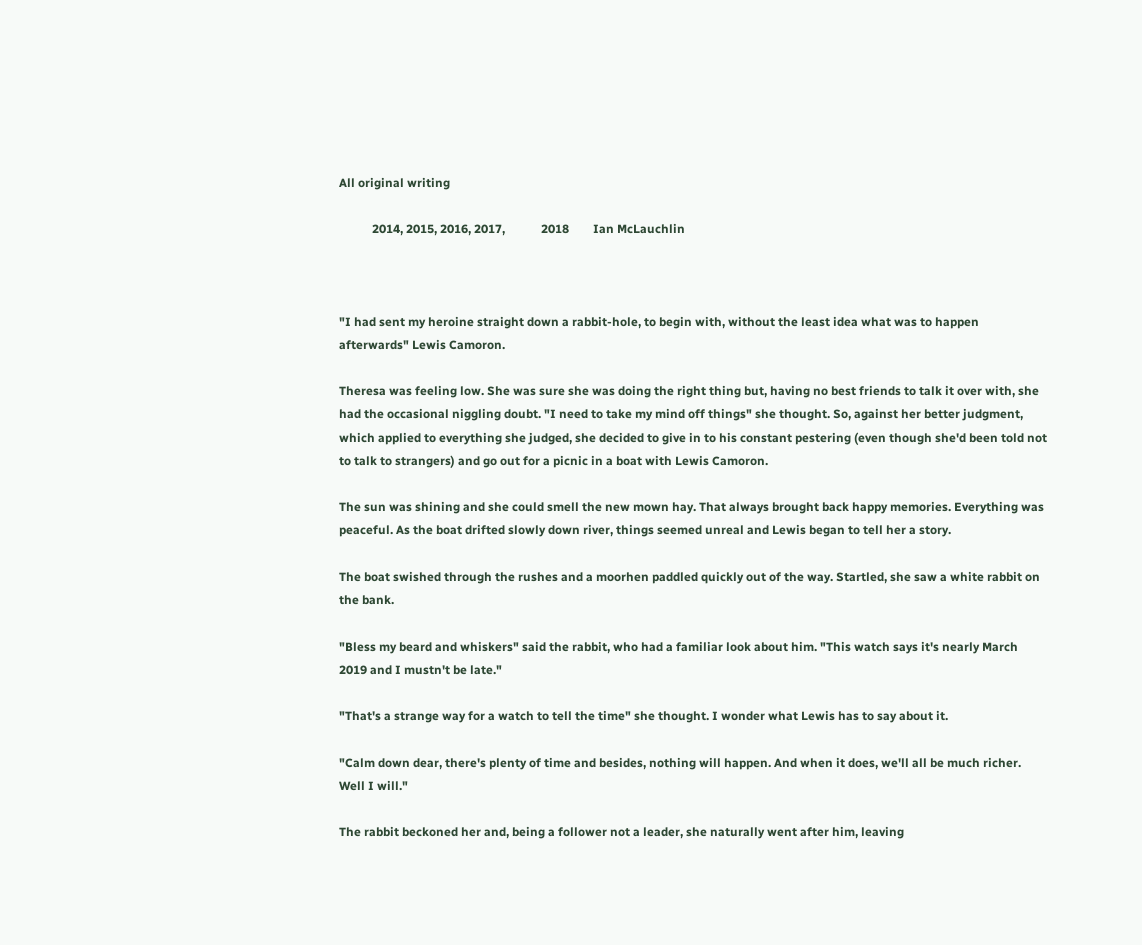All original writing

           2014, 2015, 2016, 2017,            2018        Ian McLauchlin



"I had sent my heroine straight down a rabbit-hole, to begin with, without the least idea what was to happen afterwards" Lewis Camoron.

Theresa was feeling low. She was sure she was doing the right thing but, having no best friends to talk it over with, she had the occasional niggling doubt. "I need to take my mind off things" she thought. So, against her better judgment, which applied to everything she judged, she decided to give in to his constant pestering (even though she'd been told not to talk to strangers) and go out for a picnic in a boat with Lewis Camoron.

The sun was shining and she could smell the new mown hay. That always brought back happy memories. Everything was peaceful. As the boat drifted slowly down river, things seemed unreal and Lewis began to tell her a story.

The boat swished through the rushes and a moorhen paddled quickly out of the way. Startled, she saw a white rabbit on the bank.

"Bless my beard and whiskers" said the rabbit, who had a familiar look about him. "This watch says it's nearly March 2019 and I mustn't be late."

"That's a strange way for a watch to tell the time" she thought. I wonder what Lewis has to say about it.

"Calm down dear, there's plenty of time and besides, nothing will happen. And when it does, we'll all be much richer. Well I will."

The rabbit beckoned her and, being a follower not a leader, she naturally went after him, leaving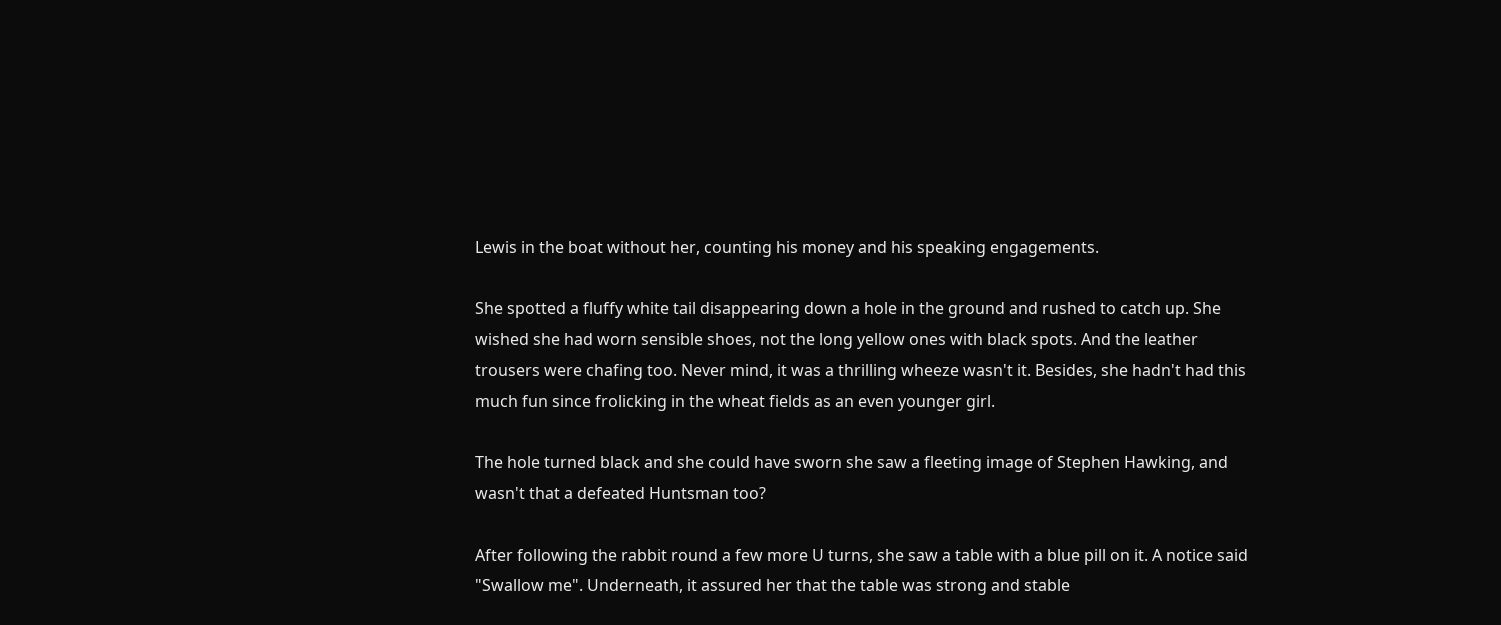Lewis in the boat without her, counting his money and his speaking engagements.

She spotted a fluffy white tail disappearing down a hole in the ground and rushed to catch up. She wished she had worn sensible shoes, not the long yellow ones with black spots. And the leather trousers were chafing too. Never mind, it was a thrilling wheeze wasn't it. Besides, she hadn't had this much fun since frolicking in the wheat fields as an even younger girl.

The hole turned black and she could have sworn she saw a fleeting image of Stephen Hawking, and wasn't that a defeated Huntsman too?

After following the rabbit round a few more U turns, she saw a table with a blue pill on it. A notice said "Swallow me". Underneath, it assured her that the table was strong and stable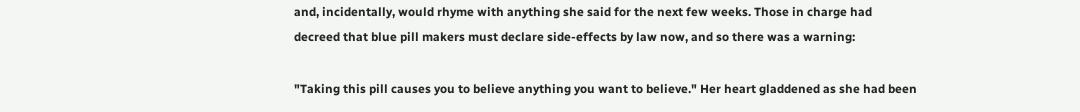and, incidentally, would rhyme with anything she said for the next few weeks. Those in charge had decreed that blue pill makers must declare side-effects by law now, and so there was a warning:

"Taking this pill causes you to believe anything you want to believe." Her heart gladdened as she had been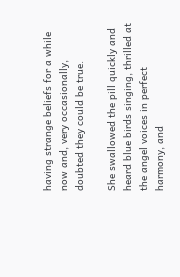having strange beliefs for a while now and, very occasionally, doubted they could be true.

She swallowed the pill quickly and heard blue birds singing, thrilled at the angel voices in perfect harmony, and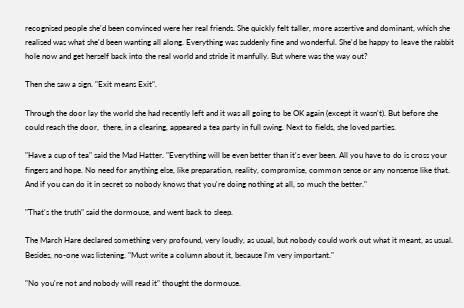recognised people she'd been convinced were her real friends. She quickly felt taller, more assertive and dominant, which she realised was what she'd been wanting all along. Everything was suddenly fine and wonderful. She'd be happy to leave the rabbit hole now and get herself back into the real world and stride it manfully. But where was the way out?

Then she saw a sign. "Exit means Exit".

Through the door lay the world she had recently left and it was all going to be OK again (except it wasn't). But before she could reach the door,  there, in a clearing, appeared a tea party in full swing. Next to fields, she loved parties.

"Have a cup of tea" said the Mad Hatter. "Everything will be even better than it's ever been. All you have to do is cross your fingers and hope. No need for anything else, like preparation, reality, compromise, common sense or any nonsense like that. And if you can do it in secret so nobody knows that you're doing nothing at all, so much the better."

"That's the truth" said the dormouse, and went back to sleep.

The March Hare declared something very profound, very loudly, as usual, but nobody could work out what it meant, as usual. Besides, no-one was listening. "Must write a column about it, because I'm very important."

"No you're not and nobody will read it" thought the dormouse.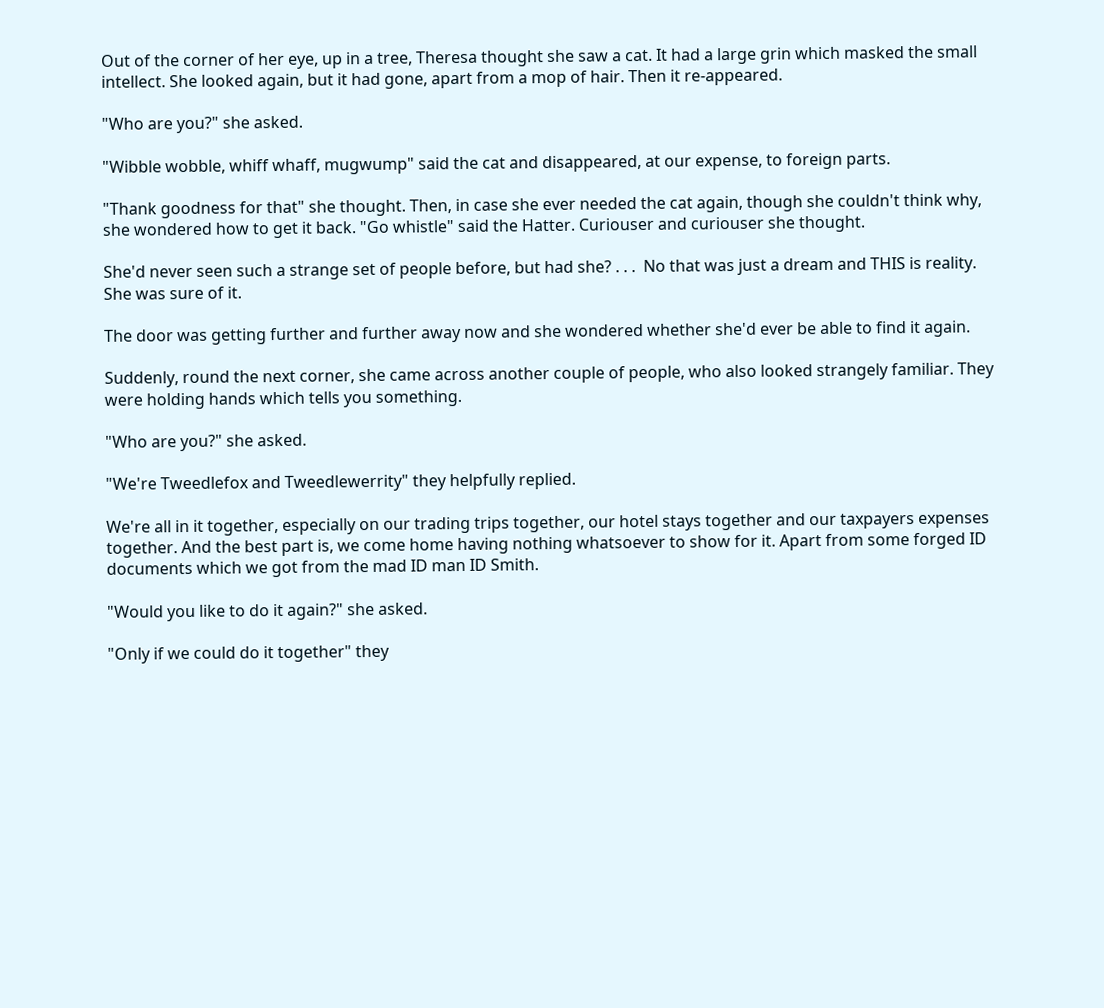Out of the corner of her eye, up in a tree, Theresa thought she saw a cat. It had a large grin which masked the small intellect. She looked again, but it had gone, apart from a mop of hair. Then it re-appeared.

"Who are you?" she asked.

"Wibble wobble, whiff whaff, mugwump" said the cat and disappeared, at our expense, to foreign parts.

"Thank goodness for that" she thought. Then, in case she ever needed the cat again, though she couldn't think why, she wondered how to get it back. "Go whistle" said the Hatter. Curiouser and curiouser she thought.

She'd never seen such a strange set of people before, but had she? . . .  No that was just a dream and THIS is reality. She was sure of it.

The door was getting further and further away now and she wondered whether she'd ever be able to find it again.

Suddenly, round the next corner, she came across another couple of people, who also looked strangely familiar. They were holding hands which tells you something.

"Who are you?" she asked.

"We're Tweedlefox and Tweedlewerrity" they helpfully replied.

We're all in it together, especially on our trading trips together, our hotel stays together and our taxpayers expenses together. And the best part is, we come home having nothing whatsoever to show for it. Apart from some forged ID documents which we got from the mad ID man ID Smith.

"Would you like to do it again?" she asked.

"Only if we could do it together" they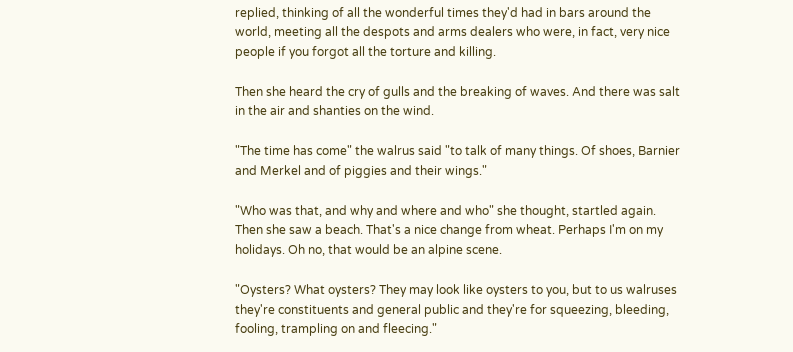replied, thinking of all the wonderful times they'd had in bars around the world, meeting all the despots and arms dealers who were, in fact, very nice people if you forgot all the torture and killing.

Then she heard the cry of gulls and the breaking of waves. And there was salt in the air and shanties on the wind.

"The time has come" the walrus said "to talk of many things. Of shoes, Barnier and Merkel and of piggies and their wings."

"Who was that, and why and where and who" she thought, startled again. Then she saw a beach. That's a nice change from wheat. Perhaps I'm on my holidays. Oh no, that would be an alpine scene.

"Oysters? What oysters? They may look like oysters to you, but to us walruses they're constituents and general public and they're for squeezing, bleeding, fooling, trampling on and fleecing."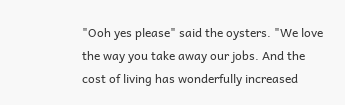"Ooh yes please" said the oysters. "We love the way you take away our jobs. And the cost of living has wonderfully increased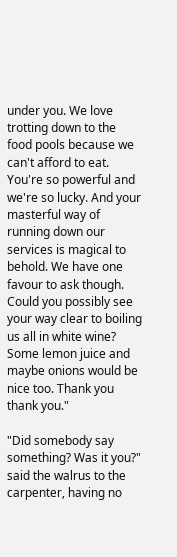under you. We love trotting down to the food pools because we can't afford to eat. You're so powerful and we're so lucky. And your masterful way of running down our services is magical to behold. We have one favour to ask though. Could you possibly see your way clear to boiling us all in white wine? Some lemon juice and maybe onions would be nice too. Thank you thank you."

"Did somebody say something? Was it you?" said the walrus to the carpenter, having no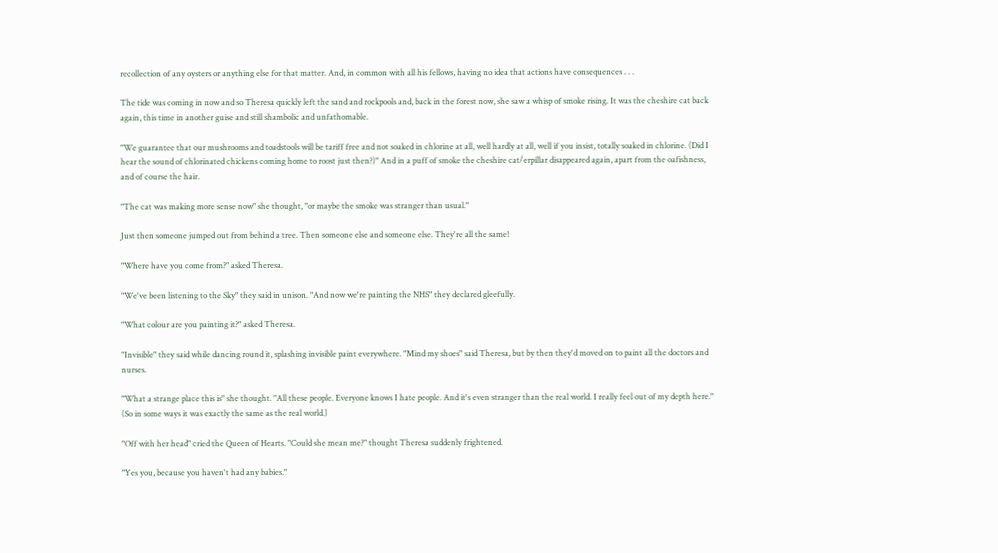recollection of any oysters or anything else for that matter. And, in common with all his fellows, having no idea that actions have consequences . . .

The tide was coming in now and so Theresa quickly left the sand and rockpools and, back in the forest now, she saw a whisp of smoke rising. It was the cheshire cat back again, this time in another guise and still shambolic and unfathomable.

"We guarantee that our mushrooms and toadstools will be tariff free and not soaked in chlorine at all, well hardly at all, well if you insist, totally soaked in chlorine. (Did I hear the sound of chlorinated chickens coming home to roost just then?)" And in a puff of smoke the cheshire cat/erpillar disappeared again, apart from the oafishness, and of course the hair.

"The cat was making more sense now" she thought, "or maybe the smoke was stranger than usual."

Just then someone jumped out from behind a tree. Then someone else and someone else. They're all the same!

"Where have you come from?" asked Theresa.

"We've been listening to the Sky" they said in unison. "And now we're painting the NHS" they declared gleefully.

"What colour are you painting it?" asked Theresa.

"Invisible" they said while dancing round it, splashing invisible paint everywhere. "Mind my shoes" said Theresa, but by then they'd moved on to paint all the doctors and nurses.

"What a strange place this is" she thought. "All these people. Everyone knows I hate people. And it's even stranger than the real world. I really feel out of my depth here." (So in some ways it was exactly the same as the real world.)

"Off with her head" cried the Queen of Hearts. "Could she mean me?" thought Theresa suddenly frightened.

"Yes you, because you haven't had any babies."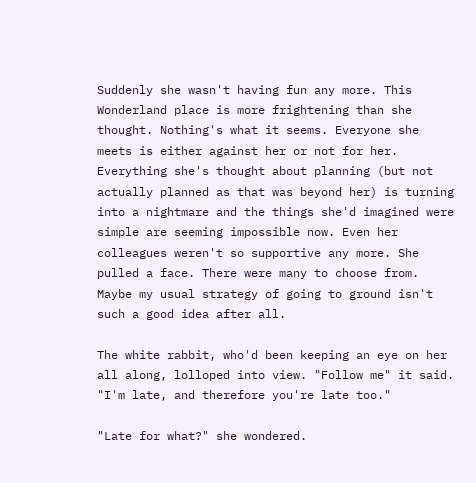Suddenly she wasn't having fun any more. This Wonderland place is more frightening than she thought. Nothing's what it seems. Everyone she meets is either against her or not for her. Everything she's thought about planning (but not actually planned as that was beyond her) is turning into a nightmare and the things she'd imagined were simple are seeming impossible now. Even her colleagues weren't so supportive any more. She pulled a face. There were many to choose from. Maybe my usual strategy of going to ground isn't such a good idea after all.

The white rabbit, who'd been keeping an eye on her all along, lolloped into view. "Follow me" it said. "I'm late, and therefore you're late too."

"Late for what?" she wondered.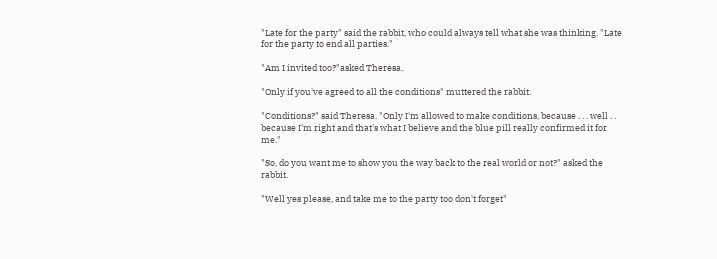"Late for the party" said the rabbit, who could always tell what she was thinking. "Late for the party to end all parties."

"Am I invited too?"asked Theresa.

"Only if you've agreed to all the conditions" muttered the rabbit.

"Conditions?" said Theresa. "Only I'm allowed to make conditions, because . . . well . . because I'm right and that's what I believe and the blue pill really confirmed it for me."

"So, do you want me to show you the way back to the real world or not?" asked the rabbit.

"Well yes please, and take me to the party too don't forget"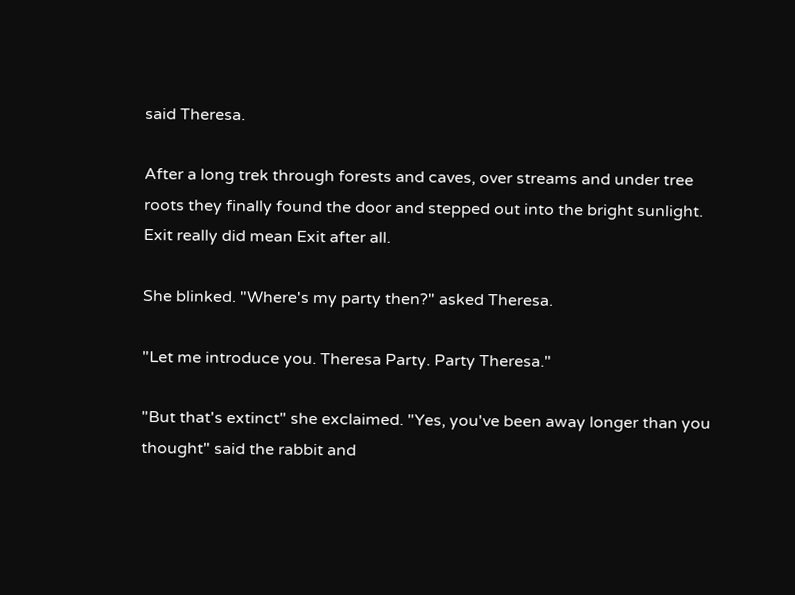said Theresa.

After a long trek through forests and caves, over streams and under tree roots they finally found the door and stepped out into the bright sunlight. Exit really did mean Exit after all.

She blinked. "Where's my party then?" asked Theresa.

"Let me introduce you. Theresa Party. Party Theresa."

"But that's extinct" she exclaimed. "Yes, you've been away longer than you thought" said the rabbit and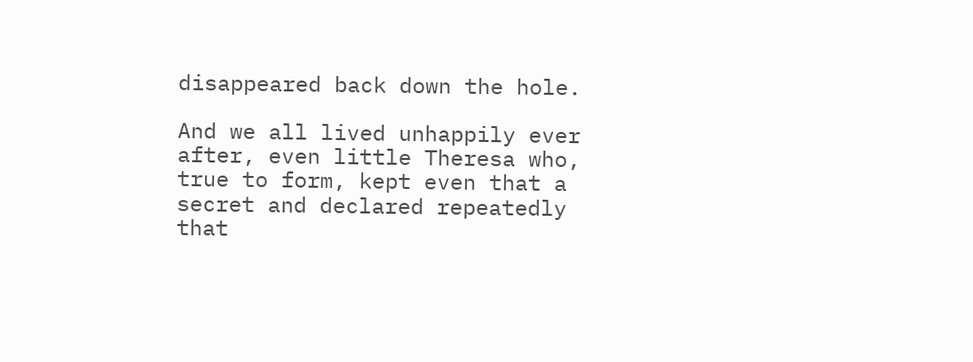disappeared back down the hole.

And we all lived unhappily ever after, even little Theresa who, true to form, kept even that a secret and declared repeatedly that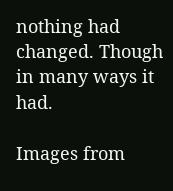nothing had changed. Though in many ways it had.

Images from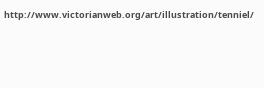http://www.victorianweb.org/art/illustration/tenniel/